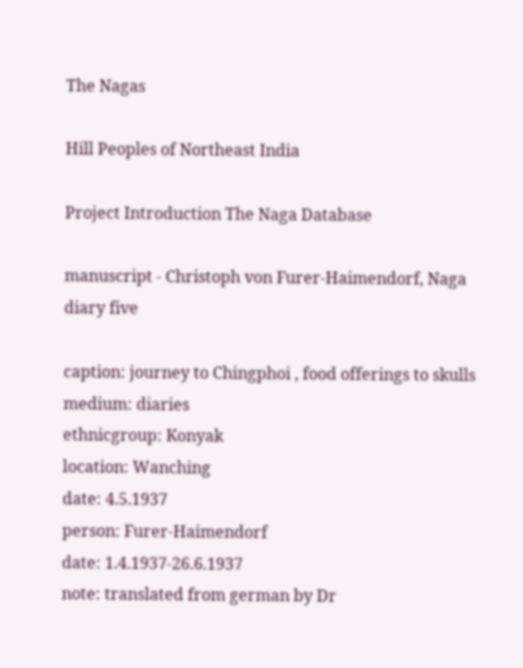The Nagas

Hill Peoples of Northeast India

Project Introduction The Naga Database

manuscript - Christoph von Furer-Haimendorf, Naga diary five

caption: journey to Chingphoi , food offerings to skulls
medium: diaries
ethnicgroup: Konyak
location: Wanching
date: 4.5.1937
person: Furer-Haimendorf
date: 1.4.1937-26.6.1937
note: translated from german by Dr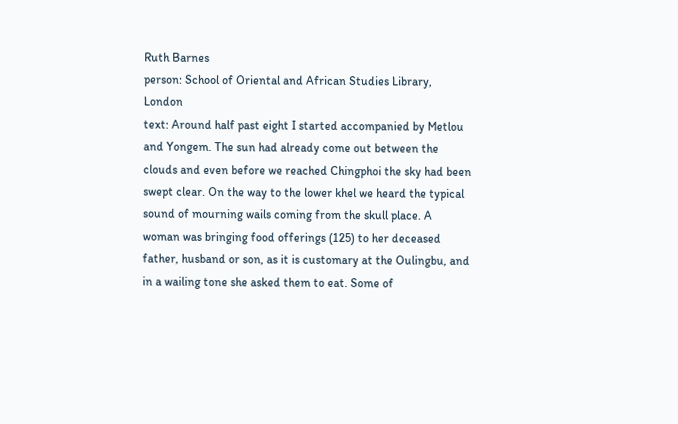Ruth Barnes
person: School of Oriental and African Studies Library, London
text: Around half past eight I started accompanied by Metlou and Yongem. The sun had already come out between the clouds and even before we reached Chingphoi the sky had been swept clear. On the way to the lower khel we heard the typical sound of mourning wails coming from the skull place. A woman was bringing food offerings (125) to her deceased father, husband or son, as it is customary at the Oulingbu, and in a wailing tone she asked them to eat. Some of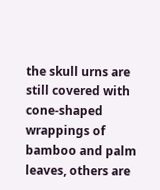the skull urns are still covered with cone-shaped wrappings of bamboo and palm leaves, others are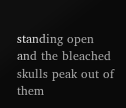standing open and the bleached skulls peak out of them